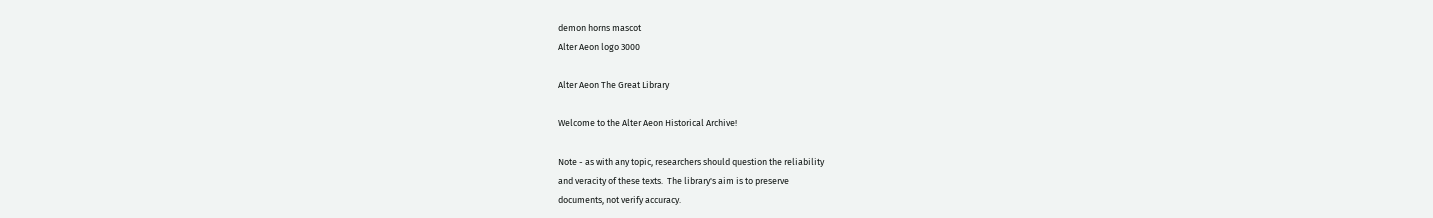demon horns mascot
Alter Aeon logo 3000

Alter Aeon The Great Library

Welcome to the Alter Aeon Historical Archive!

Note - as with any topic, researchers should question the reliability
and veracity of these texts.  The library's aim is to preserve
documents, not verify accuracy.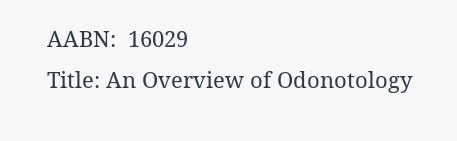AABN:  16029
Title: An Overview of Odonotology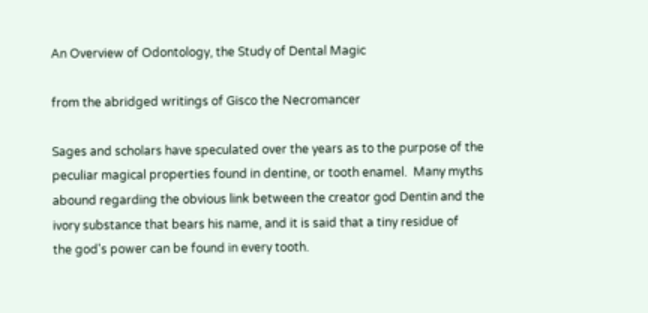An Overview of Odontology, the Study of Dental Magic

from the abridged writings of Gisco the Necromancer

Sages and scholars have speculated over the years as to the purpose of the
peculiar magical properties found in dentine, or tooth enamel.  Many myths
abound regarding the obvious link between the creator god Dentin and the
ivory substance that bears his name, and it is said that a tiny residue of
the god's power can be found in every tooth.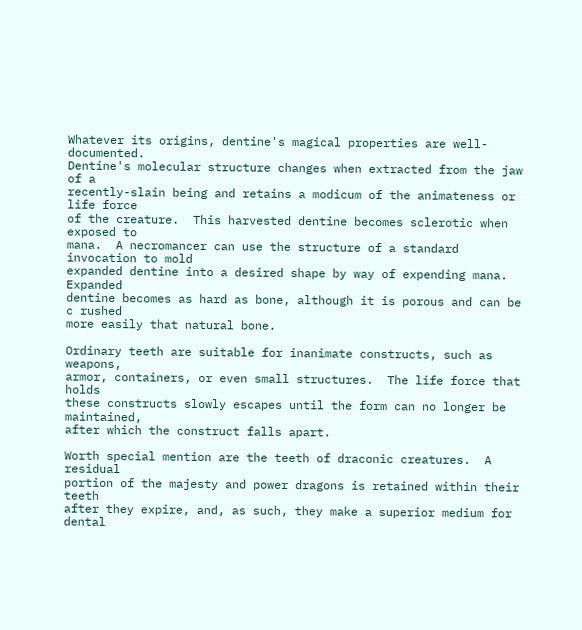Whatever its origins, dentine's magical properties are well-documented.
Dentine's molecular structure changes when extracted from the jaw of a
recently-slain being and retains a modicum of the animateness or life force
of the creature.  This harvested dentine becomes sclerotic when exposed to
mana.  A necromancer can use the structure of a standard invocation to mold
expanded dentine into a desired shape by way of expending mana.  Expanded
dentine becomes as hard as bone, although it is porous and can be c rushed
more easily that natural bone.

Ordinary teeth are suitable for inanimate constructs, such as weapons,
armor, containers, or even small structures.  The life force that holds
these constructs slowly escapes until the form can no longer be maintained,
after which the construct falls apart.

Worth special mention are the teeth of draconic creatures.  A residual
portion of the majesty and power dragons is retained within their teeth
after they expire, and, as such, they make a superior medium for dental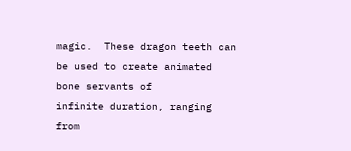magic.  These dragon teeth can be used to create animated bone servants of
infinite duration, ranging from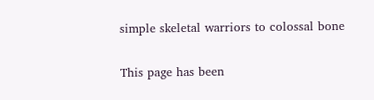simple skeletal warriors to colossal bone

This page has been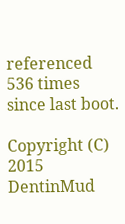referenced 536 times since last boot.

Copyright (C) 2015 DentinMud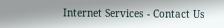Internet Services - Contact Us